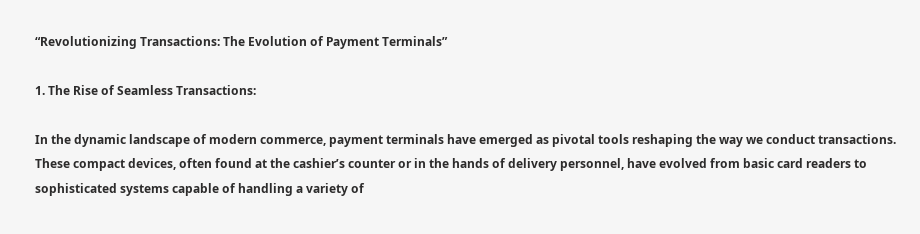“Revolutionizing Transactions: The Evolution of Payment Terminals”

1. The Rise of Seamless Transactions:

In the dynamic landscape of modern commerce, payment terminals have emerged as pivotal tools reshaping the way we conduct transactions. These compact devices, often found at the cashier’s counter or in the hands of delivery personnel, have evolved from basic card readers to sophisticated systems capable of handling a variety of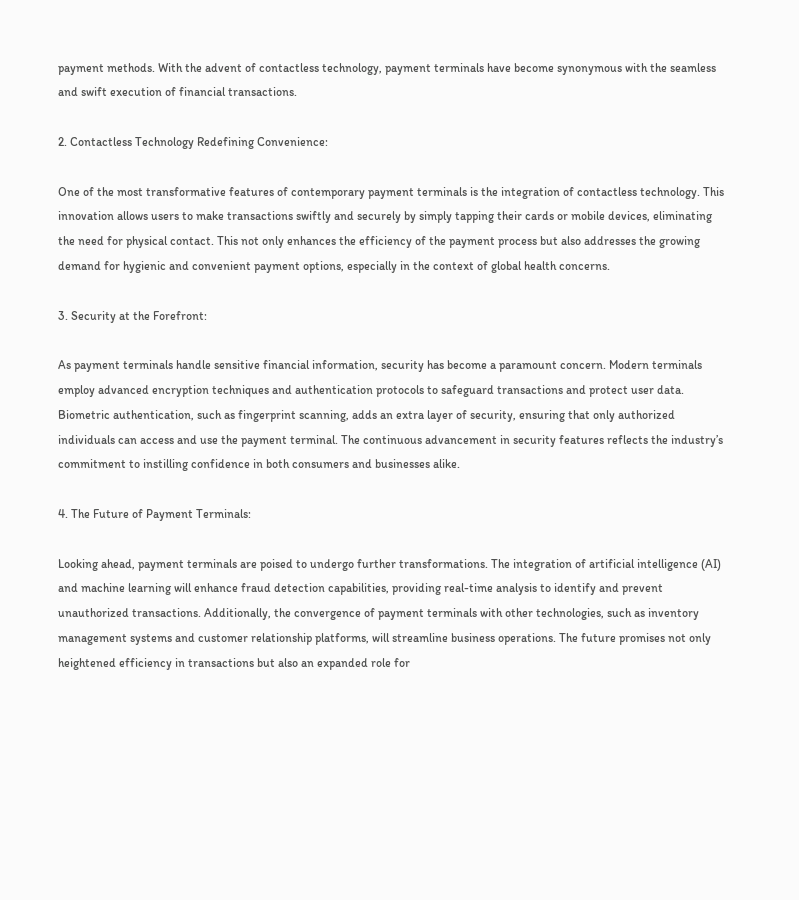payment methods. With the advent of contactless technology, payment terminals have become synonymous with the seamless and swift execution of financial transactions.

2. Contactless Technology Redefining Convenience:

One of the most transformative features of contemporary payment terminals is the integration of contactless technology. This innovation allows users to make transactions swiftly and securely by simply tapping their cards or mobile devices, eliminating the need for physical contact. This not only enhances the efficiency of the payment process but also addresses the growing demand for hygienic and convenient payment options, especially in the context of global health concerns.

3. Security at the Forefront:

As payment terminals handle sensitive financial information, security has become a paramount concern. Modern terminals employ advanced encryption techniques and authentication protocols to safeguard transactions and protect user data. Biometric authentication, such as fingerprint scanning, adds an extra layer of security, ensuring that only authorized individuals can access and use the payment terminal. The continuous advancement in security features reflects the industry’s commitment to instilling confidence in both consumers and businesses alike.

4. The Future of Payment Terminals:

Looking ahead, payment terminals are poised to undergo further transformations. The integration of artificial intelligence (AI) and machine learning will enhance fraud detection capabilities, providing real-time analysis to identify and prevent unauthorized transactions. Additionally, the convergence of payment terminals with other technologies, such as inventory management systems and customer relationship platforms, will streamline business operations. The future promises not only heightened efficiency in transactions but also an expanded role for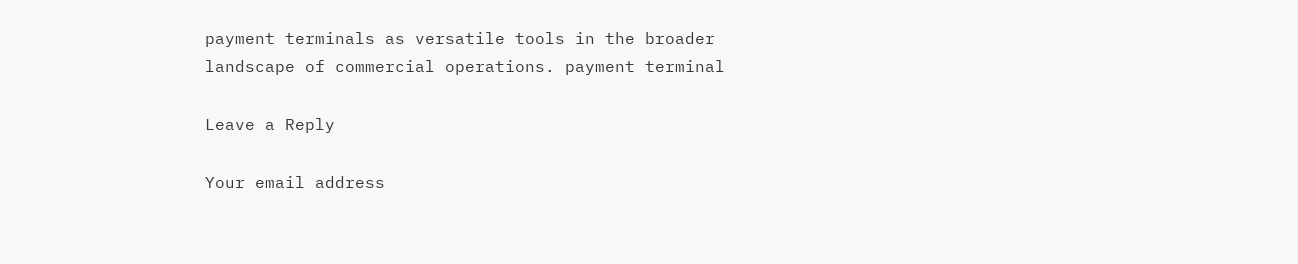payment terminals as versatile tools in the broader landscape of commercial operations. payment terminal

Leave a Reply

Your email address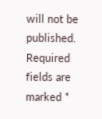will not be published. Required fields are marked *